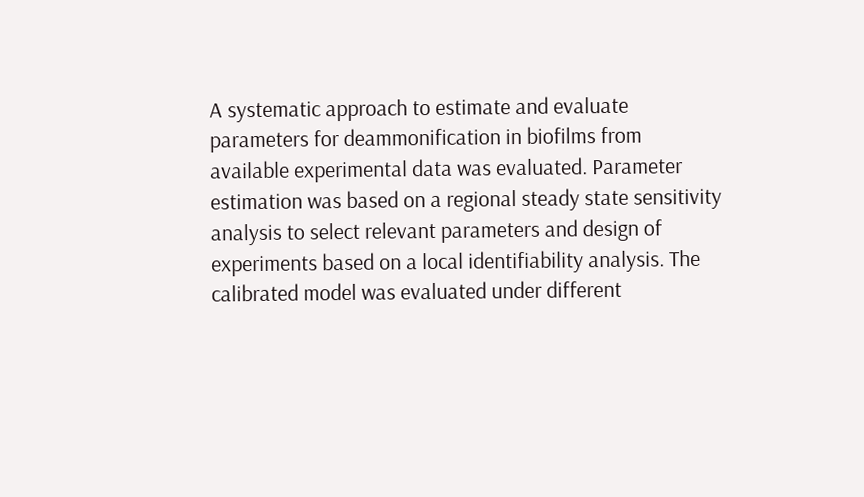A systematic approach to estimate and evaluate parameters for deammonification in biofilms from available experimental data was evaluated. Parameter estimation was based on a regional steady state sensitivity analysis to select relevant parameters and design of experiments based on a local identifiability analysis. The calibrated model was evaluated under different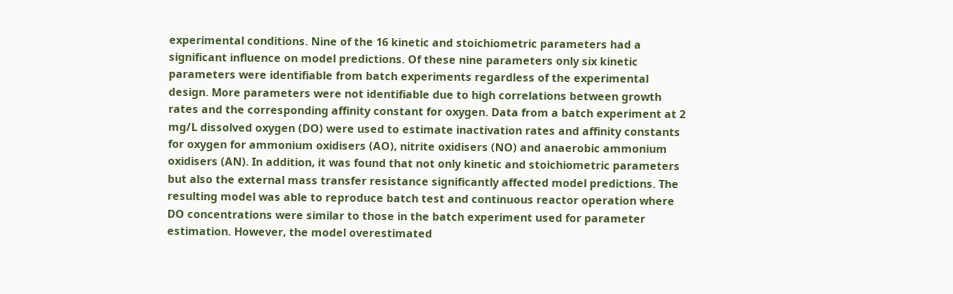experimental conditions. Nine of the 16 kinetic and stoichiometric parameters had a significant influence on model predictions. Of these nine parameters only six kinetic parameters were identifiable from batch experiments regardless of the experimental design. More parameters were not identifiable due to high correlations between growth rates and the corresponding affinity constant for oxygen. Data from a batch experiment at 2 mg/L dissolved oxygen (DO) were used to estimate inactivation rates and affinity constants for oxygen for ammonium oxidisers (AO), nitrite oxidisers (NO) and anaerobic ammonium oxidisers (AN). In addition, it was found that not only kinetic and stoichiometric parameters but also the external mass transfer resistance significantly affected model predictions. The resulting model was able to reproduce batch test and continuous reactor operation where DO concentrations were similar to those in the batch experiment used for parameter estimation. However, the model overestimated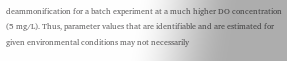deammonification for a batch experiment at a much higher DO concentration (5 mg/L). Thus, parameter values that are identifiable and are estimated for given environmental conditions may not necessarily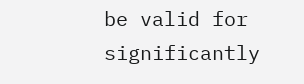be valid for significantly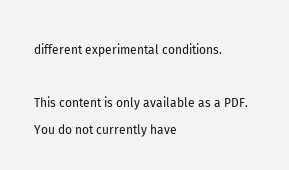different experimental conditions.

This content is only available as a PDF.
You do not currently have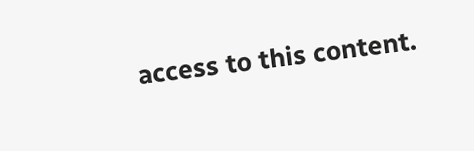access to this content.